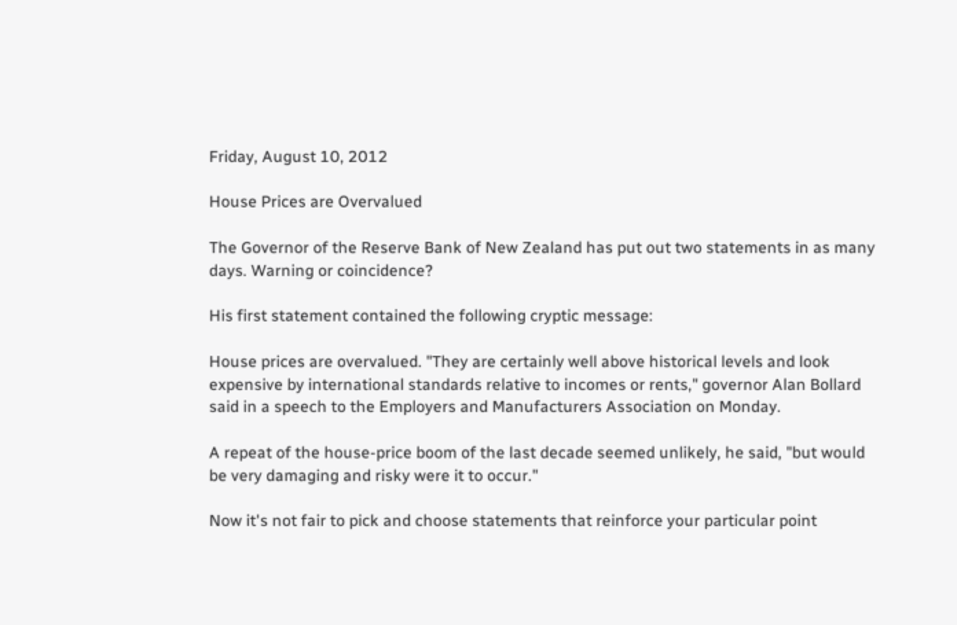Friday, August 10, 2012

House Prices are Overvalued

The Governor of the Reserve Bank of New Zealand has put out two statements in as many days. Warning or coincidence?

His first statement contained the following cryptic message:

House prices are overvalued. "They are certainly well above historical levels and look expensive by international standards relative to incomes or rents," governor Alan Bollard said in a speech to the Employers and Manufacturers Association on Monday.

A repeat of the house-price boom of the last decade seemed unlikely, he said, "but would be very damaging and risky were it to occur."

Now it's not fair to pick and choose statements that reinforce your particular point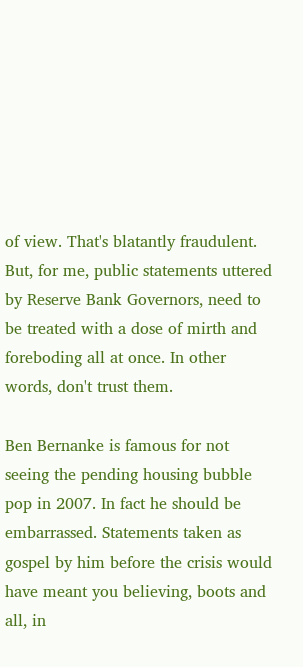of view. That's blatantly fraudulent. But, for me, public statements uttered by Reserve Bank Governors, need to be treated with a dose of mirth and foreboding all at once. In other words, don't trust them.

Ben Bernanke is famous for not seeing the pending housing bubble pop in 2007. In fact he should be embarrassed. Statements taken as gospel by him before the crisis would have meant you believing, boots and all, in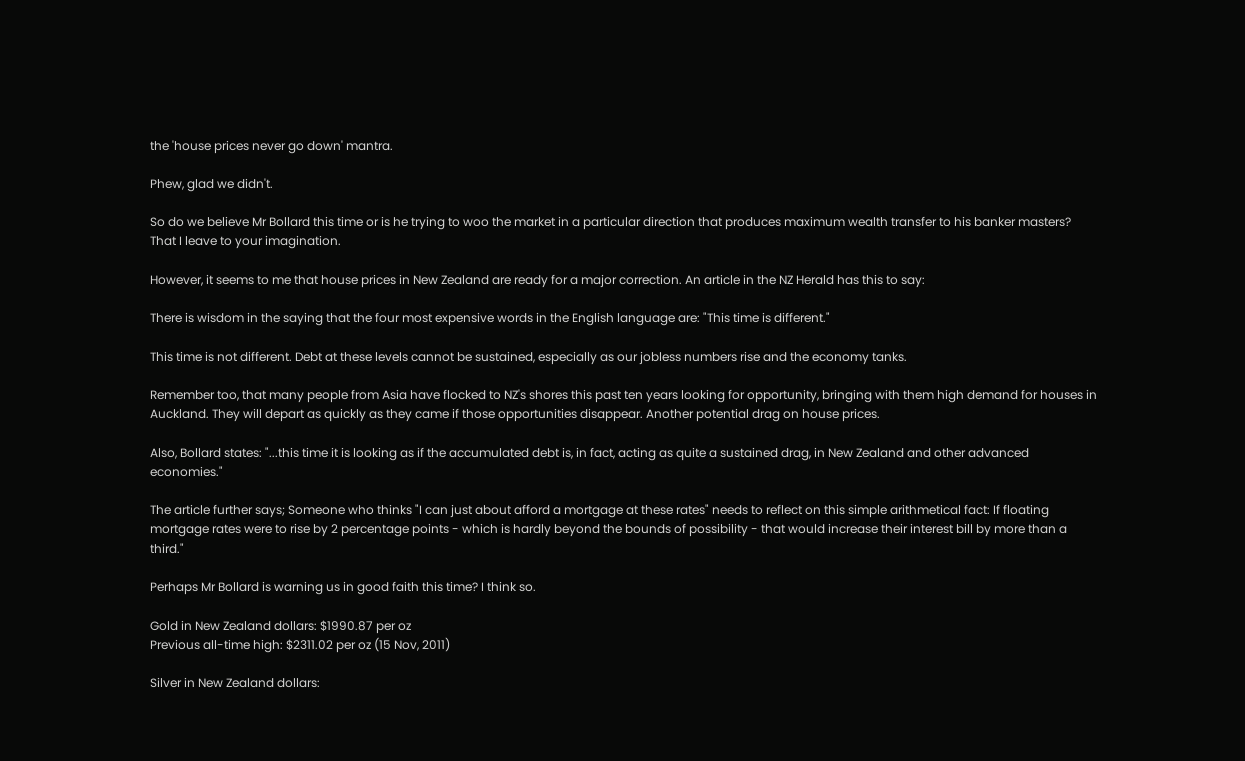the 'house prices never go down' mantra.

Phew, glad we didn't.

So do we believe Mr Bollard this time or is he trying to woo the market in a particular direction that produces maximum wealth transfer to his banker masters? That I leave to your imagination.

However, it seems to me that house prices in New Zealand are ready for a major correction. An article in the NZ Herald has this to say:

There is wisdom in the saying that the four most expensive words in the English language are: "This time is different."

This time is not different. Debt at these levels cannot be sustained, especially as our jobless numbers rise and the economy tanks.

Remember too, that many people from Asia have flocked to NZ's shores this past ten years looking for opportunity, bringing with them high demand for houses in Auckland. They will depart as quickly as they came if those opportunities disappear. Another potential drag on house prices.

Also, Bollard states: "...this time it is looking as if the accumulated debt is, in fact, acting as quite a sustained drag, in New Zealand and other advanced economies."

The article further says; Someone who thinks "I can just about afford a mortgage at these rates" needs to reflect on this simple arithmetical fact: If floating mortgage rates were to rise by 2 percentage points - which is hardly beyond the bounds of possibility - that would increase their interest bill by more than a third."

Perhaps Mr Bollard is warning us in good faith this time? I think so.

Gold in New Zealand dollars: $1990.87 per oz
Previous all-time high: $2311.02 per oz (15 Nov, 2011)

Silver in New Zealand dollars: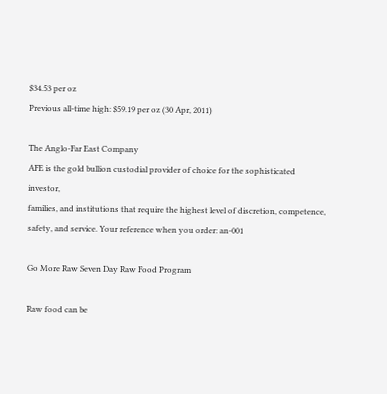$34.53 per oz
Previous all-time high: $59.19 per oz (30 Apr, 2011)

The Anglo-Far East Company
AFE is the gold bullion custodial provider of choice for the sophisticated investor,
families, and institutions that require the highest level of discretion, competence,
safety, and service. Your reference when you order: an-001

Go More Raw Seven Day Raw Food Program

Raw food can be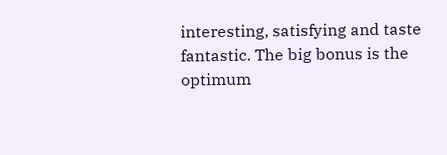interesting, satisfying and taste fantastic. The big bonus is the
optimum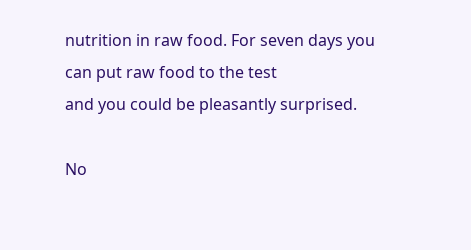nutrition in raw food. For seven days you can put raw food to the test
and you could be pleasantly surprised.

No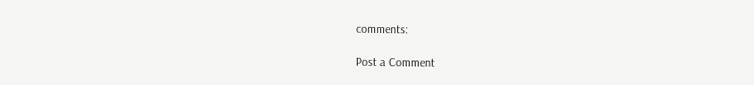comments:

Post a Comment